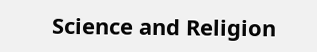Science and Religion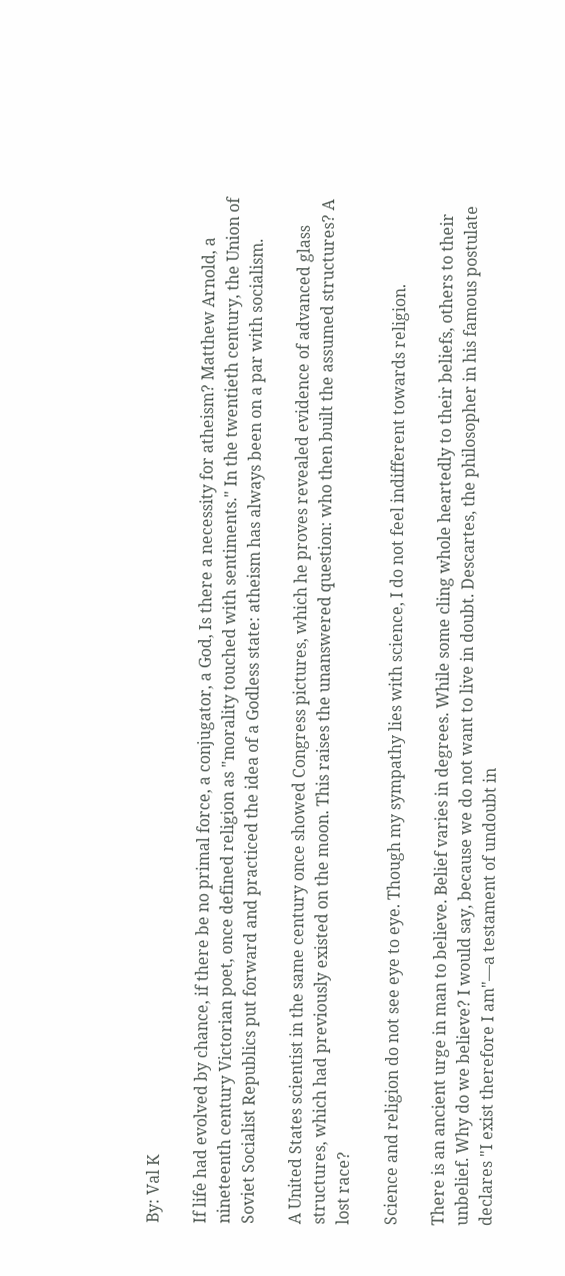By: Val K

If life had evolved by chance, if there be no primal force, a conjugator, a God, Is there a necessity for atheism? Matthew Arnold, a nineteenth century Victorian poet, once defined religion as "morality touched with sentiments." In the twentieth century, the Union of Soviet Socialist Republics put forward and practiced the idea of a Godless state: atheism has always been on a par with socialism.

A United States scientist in the same century once showed Congress pictures, which he proves revealed evidence of advanced glass structures, which had previously existed on the moon. This raises the unanswered question: who then built the assumed structures? A lost race?

Science and religion do not see eye to eye. Though my sympathy lies with science, I do not feel indifferent towards religion.

There is an ancient urge in man to believe. Belief varies in degrees. While some cling whole heartedly to their beliefs, others to their unbelief. Why do we believe? I would say, because we do not want to live in doubt. Descartes, the philosopher in his famous postulate declares "I exist therefore I am"—a testament of undoubt in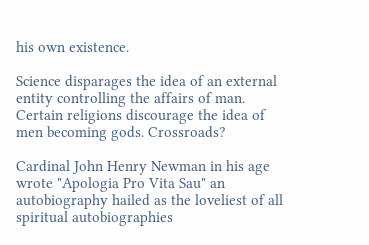his own existence.

Science disparages the idea of an external entity controlling the affairs of man. Certain religions discourage the idea of men becoming gods. Crossroads?

Cardinal John Henry Newman in his age wrote "Apologia Pro Vita Sau" an autobiography hailed as the loveliest of all spiritual autobiographies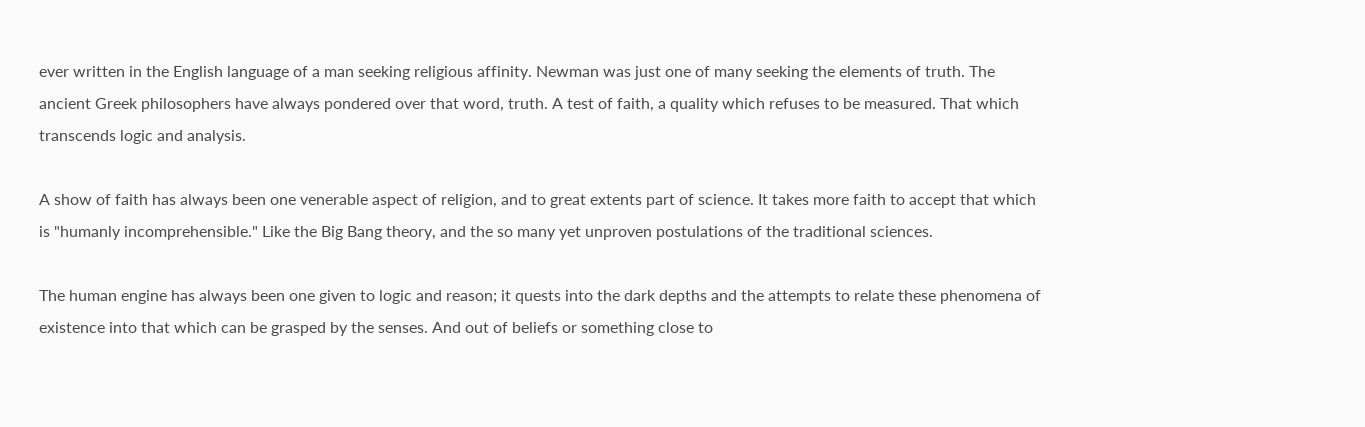ever written in the English language of a man seeking religious affinity. Newman was just one of many seeking the elements of truth. The ancient Greek philosophers have always pondered over that word, truth. A test of faith, a quality which refuses to be measured. That which transcends logic and analysis.

A show of faith has always been one venerable aspect of religion, and to great extents part of science. It takes more faith to accept that which is "humanly incomprehensible." Like the Big Bang theory, and the so many yet unproven postulations of the traditional sciences.

The human engine has always been one given to logic and reason; it quests into the dark depths and the attempts to relate these phenomena of existence into that which can be grasped by the senses. And out of beliefs or something close to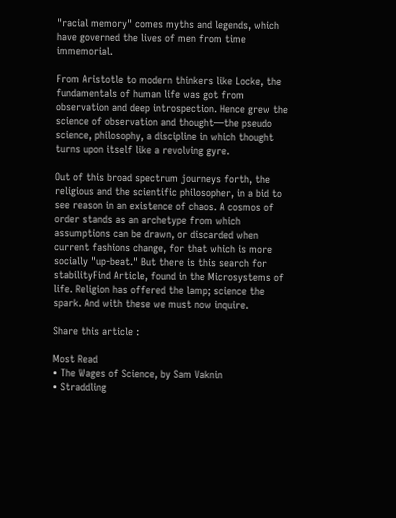"racial memory" comes myths and legends, which have governed the lives of men from time immemorial.

From Aristotle to modern thinkers like Locke, the fundamentals of human life was got from observation and deep introspection. Hence grew the science of observation and thought—the pseudo science, philosophy, a discipline in which thought turns upon itself like a revolving gyre.

Out of this broad spectrum journeys forth, the religious and the scientific philosopher, in a bid to see reason in an existence of chaos. A cosmos of order stands as an archetype from which assumptions can be drawn, or discarded when current fashions change, for that which is more socially "up-beat." But there is this search for stabilityFind Article, found in the Microsystems of life. Religion has offered the lamp; science the spark. And with these we must now inquire.

Share this article :

Most Read
• The Wages of Science, by Sam Vaknin
• Straddling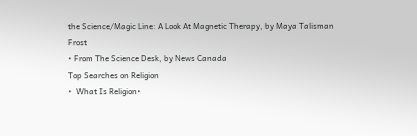the Science/Magic Line: A Look At Magnetic Therapy, by Maya Talisman Frost
• From The Science Desk, by News Canada
Top Searches on Religion
•  What Is Religion•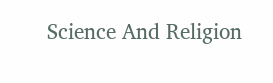Science And Religion